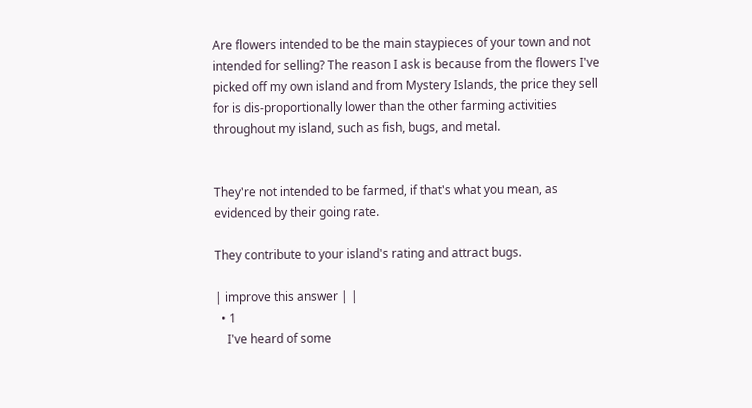Are flowers intended to be the main staypieces of your town and not intended for selling? The reason I ask is because from the flowers I've picked off my own island and from Mystery Islands, the price they sell for is dis-proportionally lower than the other farming activities throughout my island, such as fish, bugs, and metal.


They're not intended to be farmed, if that's what you mean, as evidenced by their going rate.

They contribute to your island's rating and attract bugs.

| improve this answer | |
  • 1
    I've heard of some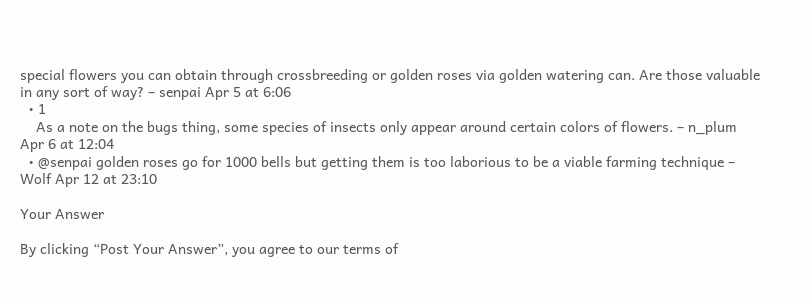special flowers you can obtain through crossbreeding or golden roses via golden watering can. Are those valuable in any sort of way? – senpai Apr 5 at 6:06
  • 1
    As a note on the bugs thing, some species of insects only appear around certain colors of flowers. – n_plum Apr 6 at 12:04
  • @senpai golden roses go for 1000 bells but getting them is too laborious to be a viable farming technique – Wolf Apr 12 at 23:10

Your Answer

By clicking “Post Your Answer”, you agree to our terms of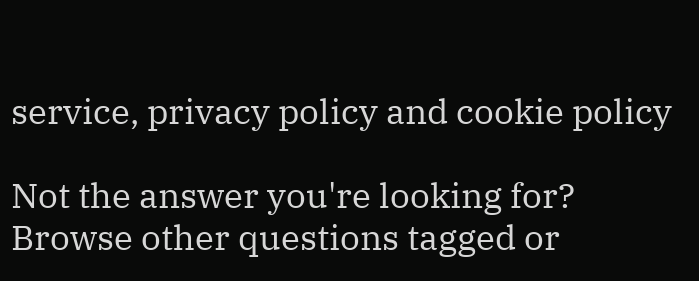service, privacy policy and cookie policy

Not the answer you're looking for? Browse other questions tagged or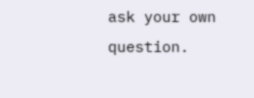ask your own question.